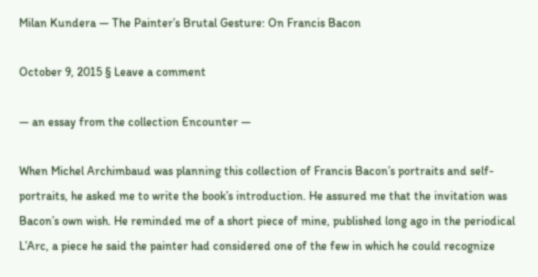Milan Kundera — The Painter’s Brutal Gesture: On Francis Bacon

October 9, 2015 § Leave a comment

— an essay from the collection Encounter —

When Michel Archimbaud was planning this collection of Francis Bacon’s portraits and self-portraits, he asked me to write the book’s introduction. He assured me that the invitation was Bacon’s own wish. He reminded me of a short piece of mine, published long ago in the periodical L’Arc, a piece he said the painter had considered one of the few in which he could recognize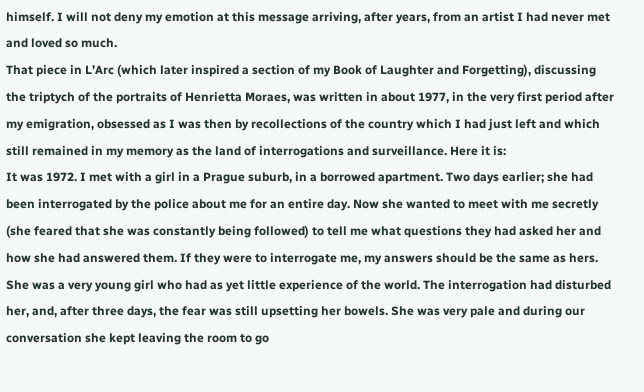himself. I will not deny my emotion at this message arriving, after years, from an artist I had never met and loved so much.
That piece in L’Arc (which later inspired a section of my Book of Laughter and Forgetting), discussing the triptych of the portraits of Henrietta Moraes, was written in about 1977, in the very first period after my emigration, obsessed as I was then by recollections of the country which I had just left and which still remained in my memory as the land of interrogations and surveillance. Here it is:
It was 1972. I met with a girl in a Prague suburb, in a borrowed apartment. Two days earlier; she had been interrogated by the police about me for an entire day. Now she wanted to meet with me secretly (she feared that she was constantly being followed) to tell me what questions they had asked her and how she had answered them. If they were to interrogate me, my answers should be the same as hers.
She was a very young girl who had as yet little experience of the world. The interrogation had disturbed her, and, after three days, the fear was still upsetting her bowels. She was very pale and during our conversation she kept leaving the room to go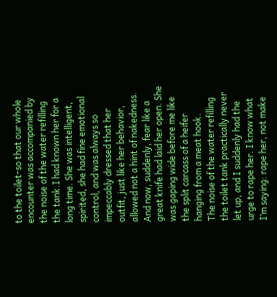to the toilet-so that our whole encounter was accompanied by the noise of the water refilling the tank.I had known her for a long time. She was intelligent, spirited, she had fine emotional control, and was always so impeccably dressed that her outfit, just like her behavior, allowed not a hint of nakedness. And now, suddenly, fear like a great knife had laid her open. She was gaping wide before me like the split carcass of a heifer hanging from a meat hook.
The noise of the water refilling the toilet tank practically never let up, and I suddenly had the urge to rape her. I know what I’m saying: rape her, not make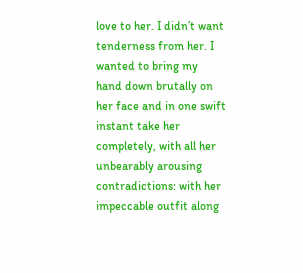love to her. I didn’t want tenderness from her. I wanted to bring my hand down brutally on her face and in one swift instant take her completely, with all her unbearably arousing contradictions: with her impeccable outfit along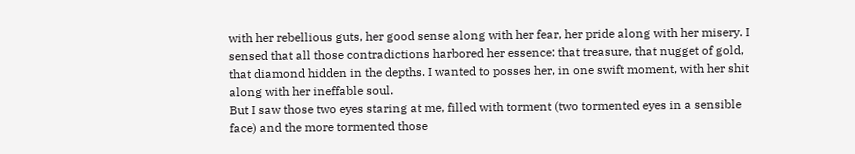with her rebellious guts, her good sense along with her fear, her pride along with her misery. I sensed that all those contradictions harbored her essence: that treasure, that nugget of gold, that diamond hidden in the depths. I wanted to posses her, in one swift moment, with her shit along with her ineffable soul.
But I saw those two eyes staring at me, filled with torment (two tormented eyes in a sensible face) and the more tormented those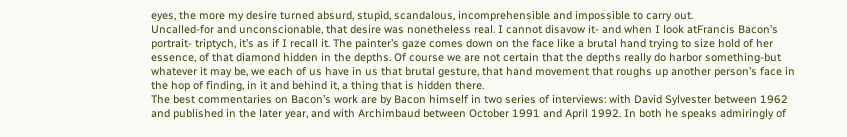eyes, the more my desire turned absurd, stupid, scandalous, incomprehensible and impossible to carry out.
Uncalled-for and unconscionable, that desire was nonetheless real. I cannot disavow it- and when I look atFrancis Bacon’s portrait- triptych, it’s as if I recall it. The painter’s gaze comes down on the face like a brutal hand trying to size hold of her essence, of that diamond hidden in the depths. Of course we are not certain that the depths really do harbor something-but whatever it may be, we each of us have in us that brutal gesture, that hand movement that roughs up another person’s face in the hop of finding, in it and behind it, a thing that is hidden there.
The best commentaries on Bacon’s work are by Bacon himself in two series of interviews: with David Sylvester between 1962 and published in the later year, and with Archimbaud between October 1991 and April 1992. In both he speaks admiringly of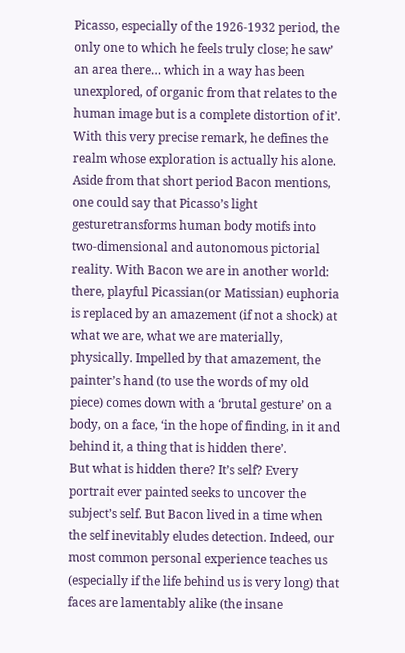Picasso, especially of the 1926-1932 period, the only one to which he feels truly close; he saw’ an area there… which in a way has been unexplored, of organic from that relates to the human image but is a complete distortion of it’. With this very precise remark, he defines the realm whose exploration is actually his alone.
Aside from that short period Bacon mentions, one could say that Picasso’s light gesturetransforms human body motifs into two-dimensional and autonomous pictorial reality. With Bacon we are in another world: there, playful Picassian(or Matissian) euphoria is replaced by an amazement (if not a shock) at what we are, what we are materially, physically. Impelled by that amazement, the painter’s hand (to use the words of my old piece) comes down with a ‘brutal gesture’ on a body, on a face, ‘in the hope of finding, in it and behind it, a thing that is hidden there’.
But what is hidden there? It’s self? Every portrait ever painted seeks to uncover the subject’s self. But Bacon lived in a time when the self inevitably eludes detection. Indeed, our most common personal experience teaches us (especially if the life behind us is very long) that faces are lamentably alike (the insane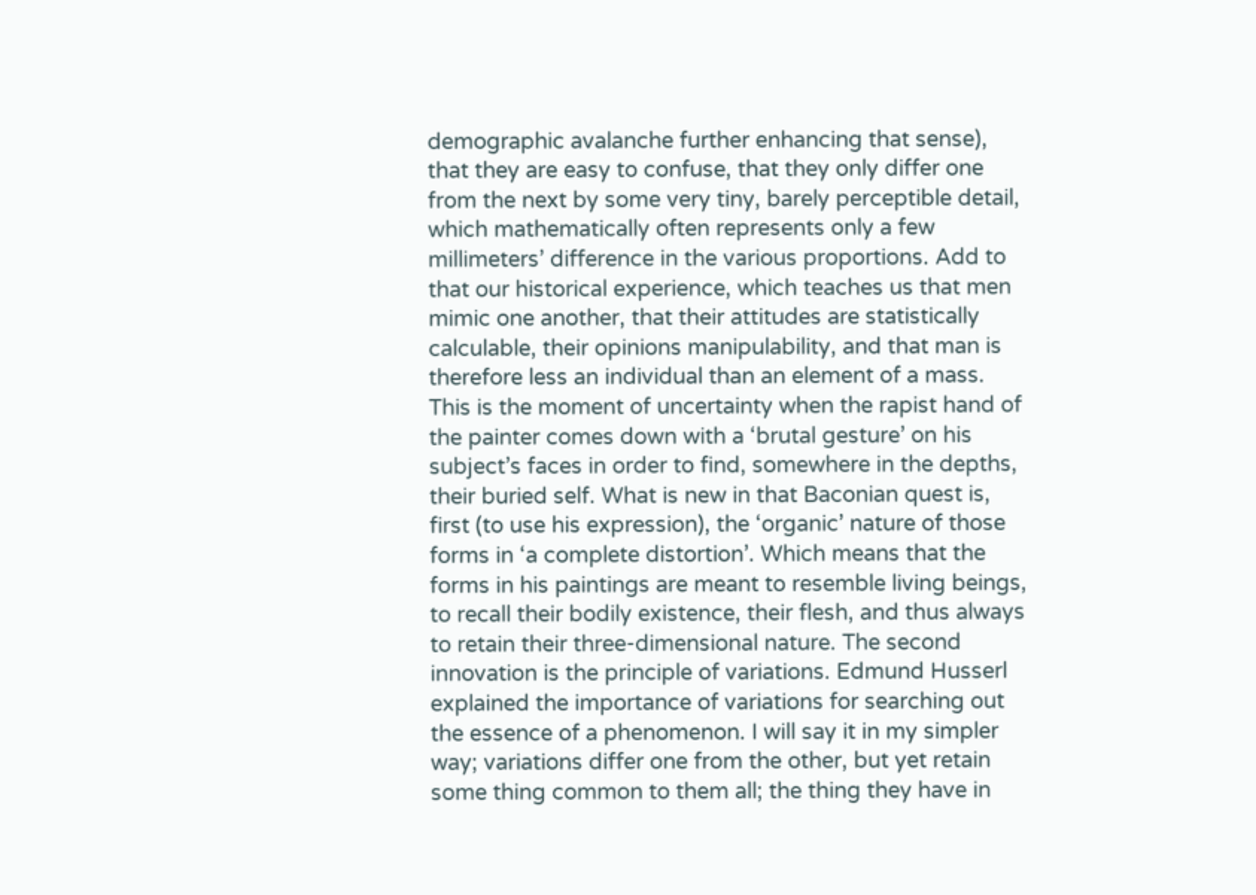demographic avalanche further enhancing that sense), that they are easy to confuse, that they only differ one from the next by some very tiny, barely perceptible detail, which mathematically often represents only a few millimeters’ difference in the various proportions. Add to that our historical experience, which teaches us that men mimic one another, that their attitudes are statistically calculable, their opinions manipulability, and that man is therefore less an individual than an element of a mass.
This is the moment of uncertainty when the rapist hand of the painter comes down with a ‘brutal gesture’ on his subject’s faces in order to find, somewhere in the depths, their buried self. What is new in that Baconian quest is, first (to use his expression), the ‘organic’ nature of those forms in ‘a complete distortion’. Which means that the forms in his paintings are meant to resemble living beings, to recall their bodily existence, their flesh, and thus always to retain their three-dimensional nature. The second innovation is the principle of variations. Edmund Husserl explained the importance of variations for searching out the essence of a phenomenon. I will say it in my simpler way; variations differ one from the other, but yet retain some thing common to them all; the thing they have in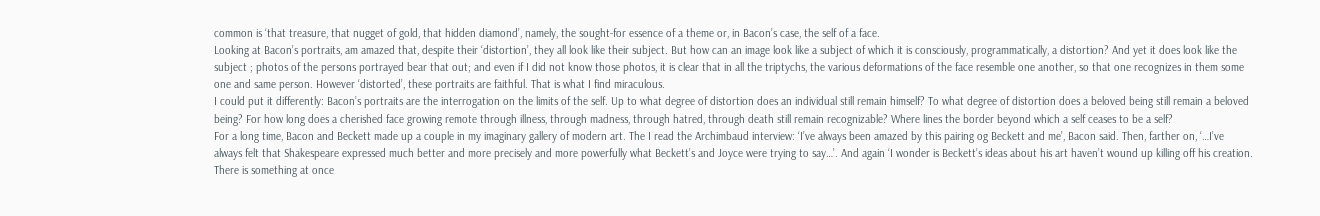common is ‘that treasure, that nugget of gold, that hidden diamond’, namely, the sought-for essence of a theme or, in Bacon’s case, the self of a face.
Looking at Bacon’s portraits, am amazed that, despite their ‘distortion’, they all look like their subject. But how can an image look like a subject of which it is consciously, programmatically, a distortion? And yet it does look like the subject ; photos of the persons portrayed bear that out; and even if I did not know those photos, it is clear that in all the triptychs, the various deformations of the face resemble one another, so that one recognizes in them some one and same person. However ‘distorted’, these portraits are faithful. That is what I find miraculous.
I could put it differently: Bacon’s portraits are the interrogation on the limits of the self. Up to what degree of distortion does an individual still remain himself? To what degree of distortion does a beloved being still remain a beloved being? For how long does a cherished face growing remote through illness, through madness, through hatred, through death still remain recognizable? Where lines the border beyond which a self ceases to be a self?
For a long time, Bacon and Beckett made up a couple in my imaginary gallery of modern art. The I read the Archimbaud interview: ‘I’ve always been amazed by this pairing og Beckett and me’, Bacon said. Then, farther on, ‘…I’ve always felt that Shakespeare expressed much better and more precisely and more powerfully what Beckett’s and Joyce were trying to say…’. And again ‘I wonder is Beckett’s ideas about his art haven’t wound up killing off his creation. There is something at once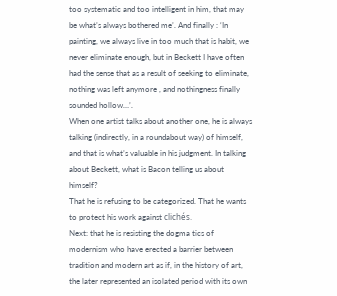too systematic and too intelligent in him, that may be what’s always bothered me’. And finally : ‘In painting, we always live in too much that is habit, we never eliminate enough, but in Beckett I have often had the sense that as a result of seeking to eliminate, nothing was left anymore , and nothingness finally sounded hollow…’.
When one artist talks about another one, he is always talking (indirectly, in a roundabout way) of himself, and that is what’s valuable in his judgment. In talking about Beckett, what is Bacon telling us about himself?
That he is refusing to be categorized. That he wants to protect his work against clichés.
Next: that he is resisting the dogma tics of modernism who have erected a barrier between tradition and modern art as if, in the history of art, the later represented an isolated period with its own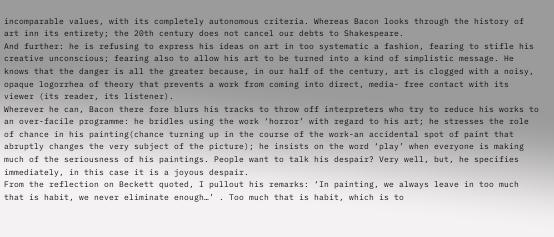incomparable values, with its completely autonomous criteria. Whereas Bacon looks through the history of art inn its entirety; the 20th century does not cancel our debts to Shakespeare.
And further: he is refusing to express his ideas on art in too systematic a fashion, fearing to stifle his creative unconscious; fearing also to allow his art to be turned into a kind of simplistic message. He knows that the danger is all the greater because, in our half of the century, art is clogged with a noisy, opaque logorrhea of theory that prevents a work from coming into direct, media- free contact with its viewer (its reader, its listener).
Wherever he can, Bacon there fore blurs his tracks to throw off interpreters who try to reduce his works to an over-facile programme: he bridles using the work ‘horror’ with regard to his art; he stresses the role of chance in his painting(chance turning up in the course of the work-an accidental spot of paint that abruptly changes the very subject of the picture); he insists on the word ‘play’ when everyone is making much of the seriousness of his paintings. People want to talk his despair? Very well, but, he specifies immediately, in this case it is a joyous despair.
From the reflection on Beckett quoted, I pullout his remarks: ‘In painting, we always leave in too much that is habit, we never eliminate enough…’ . Too much that is habit, which is to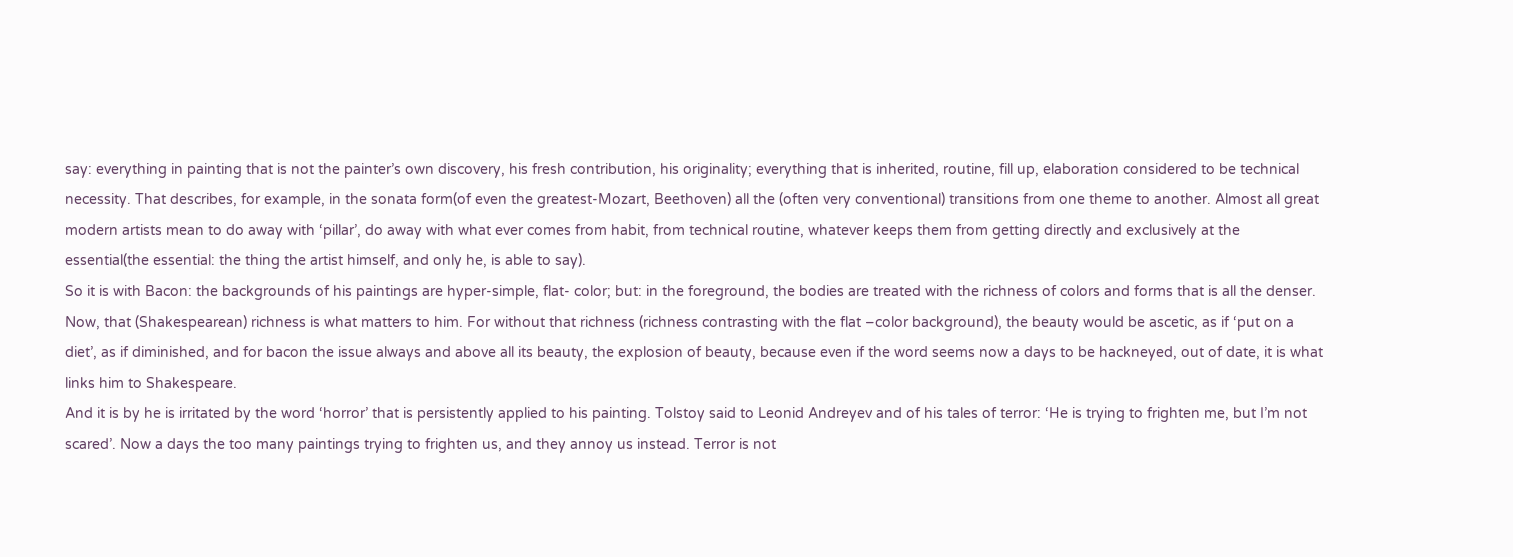say: everything in painting that is not the painter’s own discovery, his fresh contribution, his originality; everything that is inherited, routine, fill up, elaboration considered to be technical necessity. That describes, for example, in the sonata form(of even the greatest-Mozart, Beethoven) all the (often very conventional) transitions from one theme to another. Almost all great modern artists mean to do away with ‘pillar’, do away with what ever comes from habit, from technical routine, whatever keeps them from getting directly and exclusively at the essential(the essential: the thing the artist himself, and only he, is able to say).
So it is with Bacon: the backgrounds of his paintings are hyper-simple, flat- color; but: in the foreground, the bodies are treated with the richness of colors and forms that is all the denser. Now, that (Shakespearean) richness is what matters to him. For without that richness (richness contrasting with the flat –color background), the beauty would be ascetic, as if ‘put on a diet’, as if diminished, and for bacon the issue always and above all its beauty, the explosion of beauty, because even if the word seems now a days to be hackneyed, out of date, it is what links him to Shakespeare.
And it is by he is irritated by the word ‘horror’ that is persistently applied to his painting. Tolstoy said to Leonid Andreyev and of his tales of terror: ‘He is trying to frighten me, but I’m not scared’. Now a days the too many paintings trying to frighten us, and they annoy us instead. Terror is not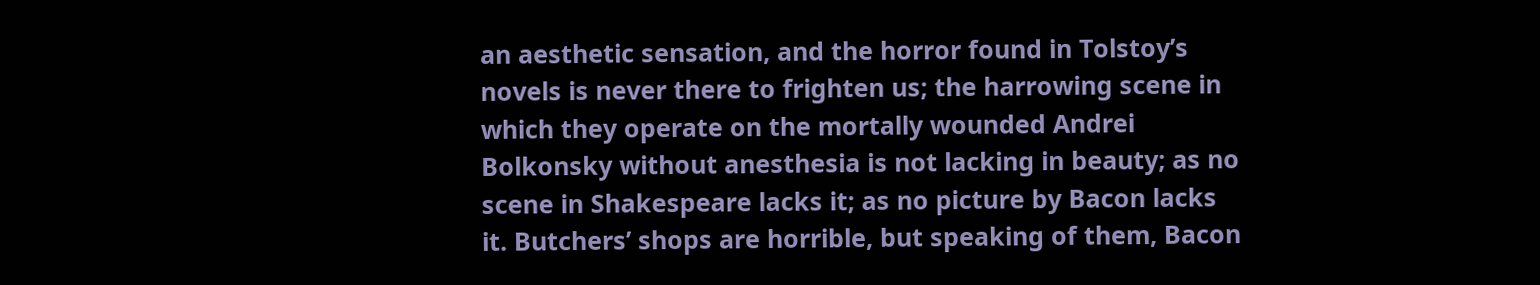an aesthetic sensation, and the horror found in Tolstoy’s novels is never there to frighten us; the harrowing scene in which they operate on the mortally wounded Andrei Bolkonsky without anesthesia is not lacking in beauty; as no scene in Shakespeare lacks it; as no picture by Bacon lacks it. Butchers’ shops are horrible, but speaking of them, Bacon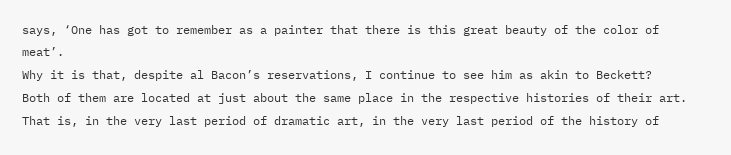says, ‘One has got to remember as a painter that there is this great beauty of the color of meat’.
Why it is that, despite al Bacon’s reservations, I continue to see him as akin to Beckett?
Both of them are located at just about the same place in the respective histories of their art. That is, in the very last period of dramatic art, in the very last period of the history of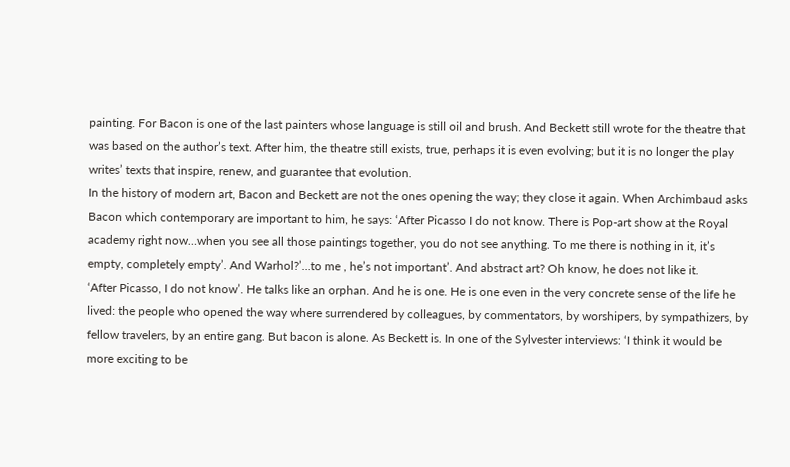painting. For Bacon is one of the last painters whose language is still oil and brush. And Beckett still wrote for the theatre that was based on the author’s text. After him, the theatre still exists, true, perhaps it is even evolving; but it is no longer the play writes’ texts that inspire, renew, and guarantee that evolution.
In the history of modern art, Bacon and Beckett are not the ones opening the way; they close it again. When Archimbaud asks Bacon which contemporary are important to him, he says: ‘After Picasso I do not know. There is Pop-art show at the Royal academy right now…when you see all those paintings together, you do not see anything. To me there is nothing in it, it’s empty, completely empty’. And Warhol?’…to me , he’s not important’. And abstract art? Oh know, he does not like it.
‘After Picasso, I do not know’. He talks like an orphan. And he is one. He is one even in the very concrete sense of the life he lived: the people who opened the way where surrendered by colleagues, by commentators, by worshipers, by sympathizers, by fellow travelers, by an entire gang. But bacon is alone. As Beckett is. In one of the Sylvester interviews: ‘I think it would be more exciting to be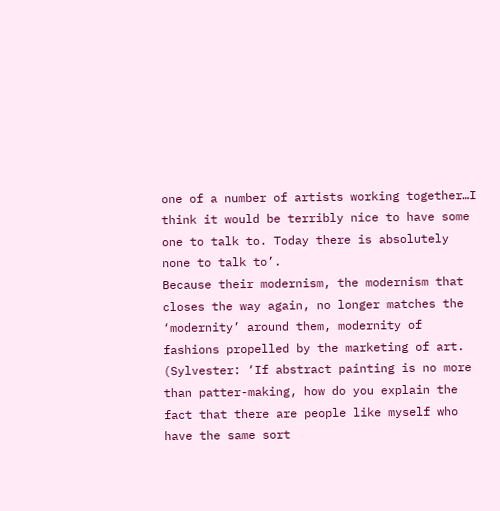one of a number of artists working together…I think it would be terribly nice to have some one to talk to. Today there is absolutely none to talk to’.
Because their modernism, the modernism that closes the way again, no longer matches the ‘modernity’ around them, modernity of fashions propelled by the marketing of art. (Sylvester: ‘If abstract painting is no more than patter-making, how do you explain the fact that there are people like myself who have the same sort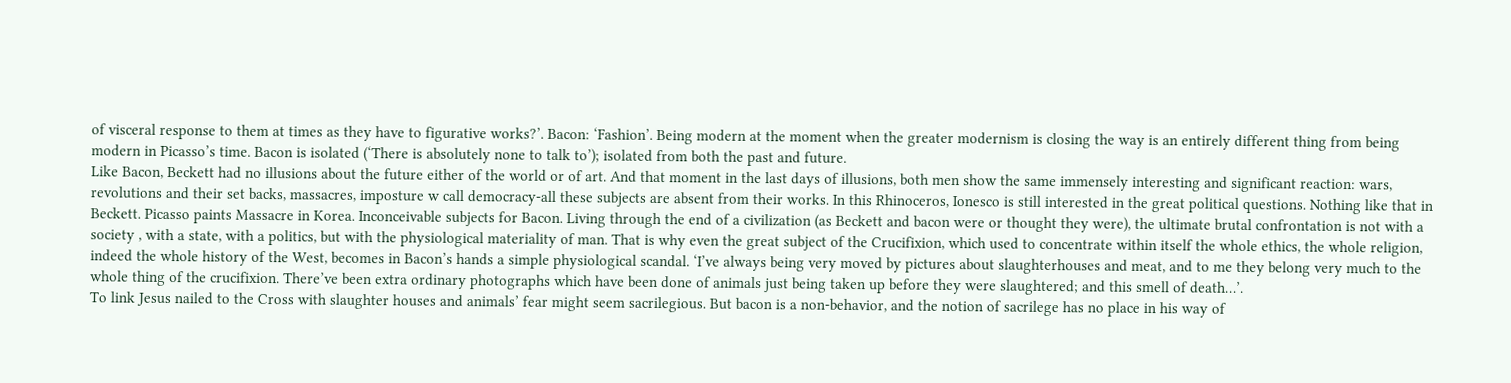of visceral response to them at times as they have to figurative works?’. Bacon: ‘Fashion’. Being modern at the moment when the greater modernism is closing the way is an entirely different thing from being modern in Picasso’s time. Bacon is isolated (‘There is absolutely none to talk to’); isolated from both the past and future.
Like Bacon, Beckett had no illusions about the future either of the world or of art. And that moment in the last days of illusions, both men show the same immensely interesting and significant reaction: wars, revolutions and their set backs, massacres, imposture w call democracy-all these subjects are absent from their works. In this Rhinoceros, Ionesco is still interested in the great political questions. Nothing like that in Beckett. Picasso paints Massacre in Korea. Inconceivable subjects for Bacon. Living through the end of a civilization (as Beckett and bacon were or thought they were), the ultimate brutal confrontation is not with a society , with a state, with a politics, but with the physiological materiality of man. That is why even the great subject of the Crucifixion, which used to concentrate within itself the whole ethics, the whole religion, indeed the whole history of the West, becomes in Bacon’s hands a simple physiological scandal. ‘I’ve always being very moved by pictures about slaughterhouses and meat, and to me they belong very much to the whole thing of the crucifixion. There’ve been extra ordinary photographs which have been done of animals just being taken up before they were slaughtered; and this smell of death…’.
To link Jesus nailed to the Cross with slaughter houses and animals’ fear might seem sacrilegious. But bacon is a non-behavior, and the notion of sacrilege has no place in his way of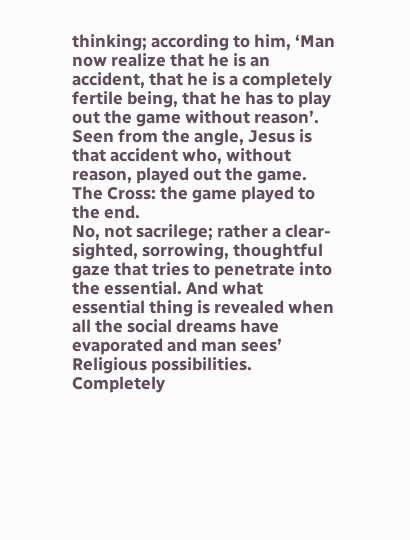thinking; according to him, ‘Man now realize that he is an accident, that he is a completely fertile being, that he has to play out the game without reason’. Seen from the angle, Jesus is that accident who, without reason, played out the game. The Cross: the game played to the end.
No, not sacrilege; rather a clear-sighted, sorrowing, thoughtful gaze that tries to penetrate into the essential. And what essential thing is revealed when all the social dreams have evaporated and man sees’ Religious possibilities. Completely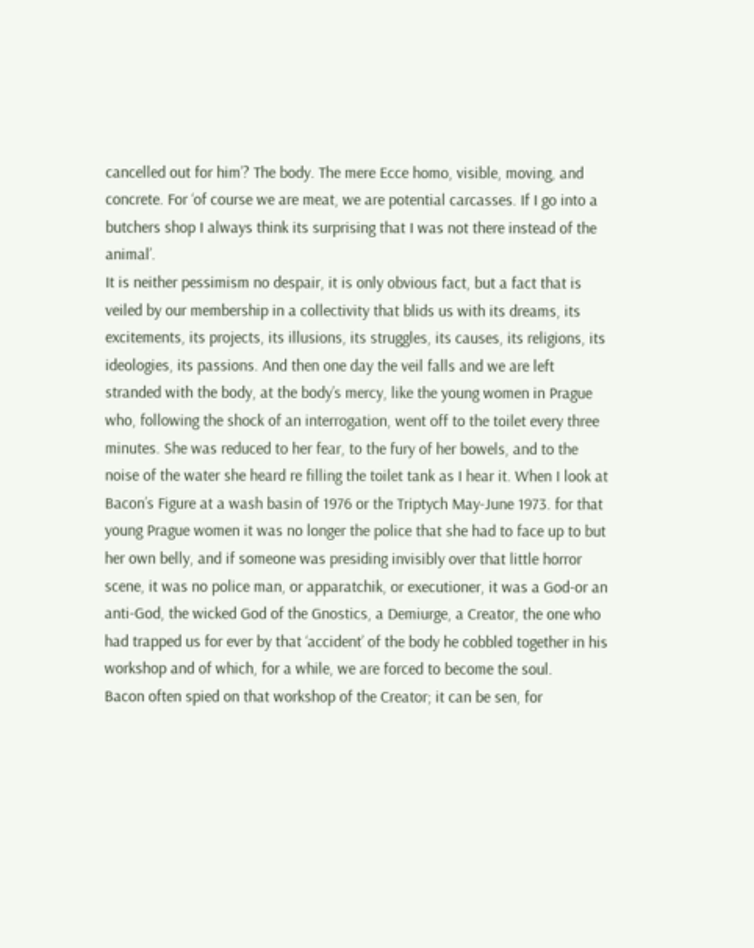cancelled out for him’? The body. The mere Ecce homo, visible, moving, and concrete. For ‘of course we are meat, we are potential carcasses. If I go into a butchers shop I always think its surprising that I was not there instead of the animal’.
It is neither pessimism no despair, it is only obvious fact, but a fact that is veiled by our membership in a collectivity that blids us with its dreams, its excitements, its projects, its illusions, its struggles, its causes, its religions, its ideologies, its passions. And then one day the veil falls and we are left stranded with the body, at the body’s mercy, like the young women in Prague who, following the shock of an interrogation, went off to the toilet every three minutes. She was reduced to her fear, to the fury of her bowels, and to the noise of the water she heard re filling the toilet tank as I hear it. When I look at Bacon’s Figure at a wash basin of 1976 or the Triptych May-June 1973. for that young Prague women it was no longer the police that she had to face up to but her own belly, and if someone was presiding invisibly over that little horror scene, it was no police man, or apparatchik, or executioner, it was a God-or an anti-God, the wicked God of the Gnostics, a Demiurge, a Creator, the one who had trapped us for ever by that ‘accident’ of the body he cobbled together in his workshop and of which, for a while, we are forced to become the soul.
Bacon often spied on that workshop of the Creator; it can be sen, for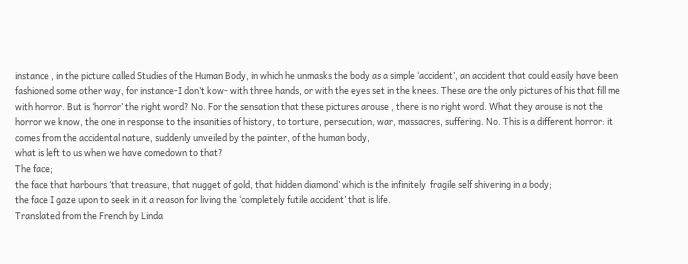instance , in the picture called Studies of the Human Body, in which he unmasks the body as a simple ‘accident’, an accident that could easily have been fashioned some other way, for instance-I don’t kow- with three hands, or with the eyes set in the knees. These are the only pictures of his that fill me  with horror. But is ‘horror’ the right word? No. For the sensation that these pictures arouse , there is no right word. What they arouse is not the horror we know, the one in response to the insanities of history, to torture, persecution, war, massacres, suffering. No. This is a different horror: it comes from the accidental nature, suddenly unveiled by the painter, of the human body,
what is left to us when we have comedown to that?
The face;
the face that harbours ‘that treasure, that nugget of gold, that hidden diamond’ which is the infinitely  fragile self shivering in a body;
the face I gaze upon to seek in it a reason for living the ‘completely futile accident’ that is life.
Translated from the French by Linda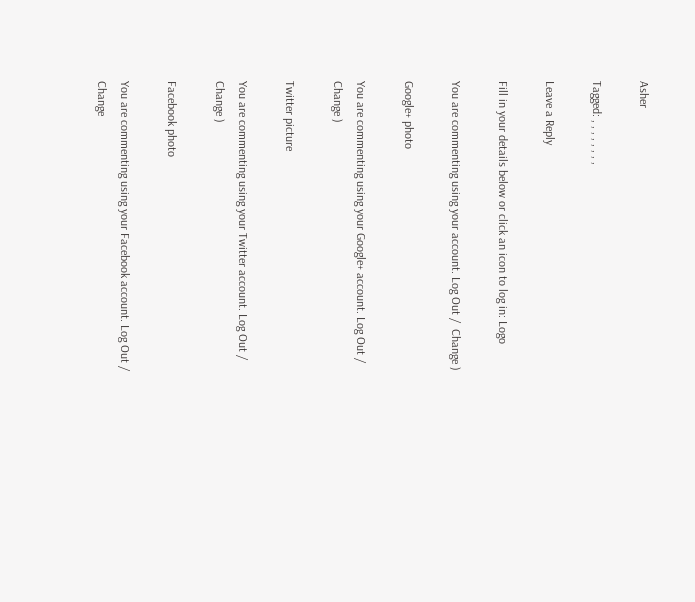Asher

Tagged: , , , , , , , ,

Leave a Reply

Fill in your details below or click an icon to log in: Logo

You are commenting using your account. Log Out /  Change )

Google+ photo

You are commenting using your Google+ account. Log Out /  Change )

Twitter picture

You are commenting using your Twitter account. Log Out /  Change )

Facebook photo

You are commenting using your Facebook account. Log Out /  Change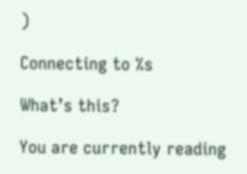)

Connecting to %s

What’s this?

You are currently reading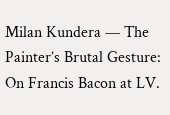Milan Kundera — The Painter’s Brutal Gesture: On Francis Bacon at LV.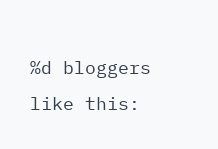%d bloggers like this: